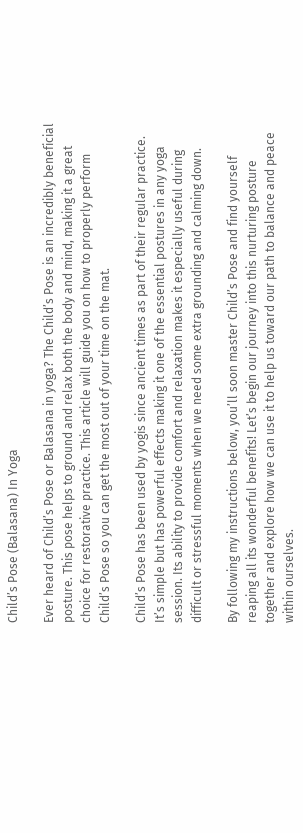Child’s Pose (Balasana) In Yoga

Ever heard of Child’s Pose or Balasana in yoga? The Child’s Pose is an incredibly beneficial posture. This pose helps to ground and relax both the body and mind, making it a great choice for restorative practice. This article will guide you on how to properly perform Child’s Pose so you can get the most out of your time on the mat.

Child’s Pose has been used by yogis since ancient times as part of their regular practice. It’s simple but has powerful effects making it one of the essential postures in any yoga session. Its ability to provide comfort and relaxation makes it especially useful during difficult or stressful moments when we need some extra grounding and calming down.

By following my instructions below, you’ll soon master Child’s Pose and find yourself reaping all its wonderful benefits! Let’s begin our journey into this nurturing posture together and explore how we can use it to help us toward our path to balance and peace within ourselves.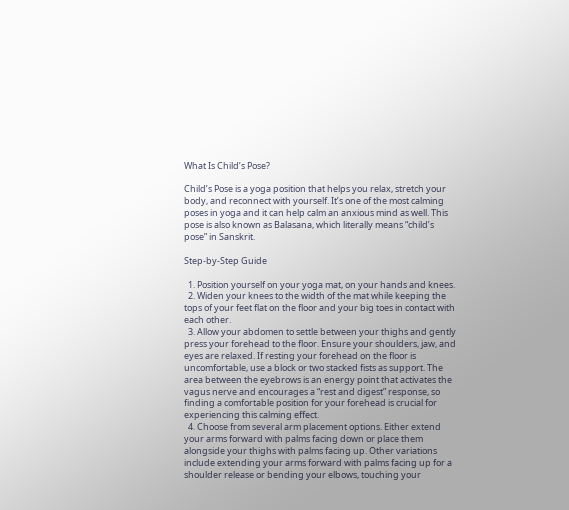What Is Child’s Pose?

Child’s Pose is a yoga position that helps you relax, stretch your body, and reconnect with yourself. It’s one of the most calming poses in yoga and it can help calm an anxious mind as well. This pose is also known as Balasana, which literally means “child’s pose” in Sanskrit.

Step-by-Step Guide

  1. Position yourself on your yoga mat, on your hands and knees.
  2. Widen your knees to the width of the mat while keeping the tops of your feet flat on the floor and your big toes in contact with each other.
  3. Allow your abdomen to settle between your thighs and gently press your forehead to the floor. Ensure your shoulders, jaw, and eyes are relaxed. If resting your forehead on the floor is uncomfortable, use a block or two stacked fists as support. The area between the eyebrows is an energy point that activates the vagus nerve and encourages a “rest and digest” response, so finding a comfortable position for your forehead is crucial for experiencing this calming effect.
  4. Choose from several arm placement options. Either extend your arms forward with palms facing down or place them alongside your thighs with palms facing up. Other variations include extending your arms forward with palms facing up for a shoulder release or bending your elbows, touching your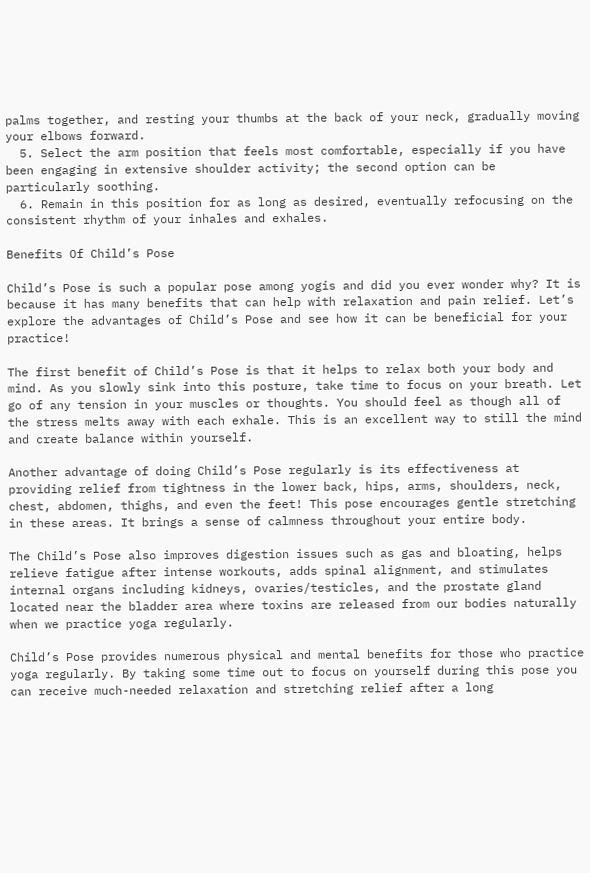palms together, and resting your thumbs at the back of your neck, gradually moving your elbows forward.
  5. Select the arm position that feels most comfortable, especially if you have been engaging in extensive shoulder activity; the second option can be particularly soothing.
  6. Remain in this position for as long as desired, eventually refocusing on the consistent rhythm of your inhales and exhales.

Benefits Of Child’s Pose

Child’s Pose is such a popular pose among yogis and did you ever wonder why? It is because it has many benefits that can help with relaxation and pain relief. Let’s explore the advantages of Child’s Pose and see how it can be beneficial for your practice!

The first benefit of Child’s Pose is that it helps to relax both your body and mind. As you slowly sink into this posture, take time to focus on your breath. Let go of any tension in your muscles or thoughts. You should feel as though all of the stress melts away with each exhale. This is an excellent way to still the mind and create balance within yourself.

Another advantage of doing Child’s Pose regularly is its effectiveness at providing relief from tightness in the lower back, hips, arms, shoulders, neck, chest, abdomen, thighs, and even the feet! This pose encourages gentle stretching in these areas. It brings a sense of calmness throughout your entire body.

The Child’s Pose also improves digestion issues such as gas and bloating, helps relieve fatigue after intense workouts, adds spinal alignment, and stimulates internal organs including kidneys, ovaries/testicles, and the prostate gland located near the bladder area where toxins are released from our bodies naturally when we practice yoga regularly.

Child’s Pose provides numerous physical and mental benefits for those who practice yoga regularly. By taking some time out to focus on yourself during this pose you can receive much-needed relaxation and stretching relief after a long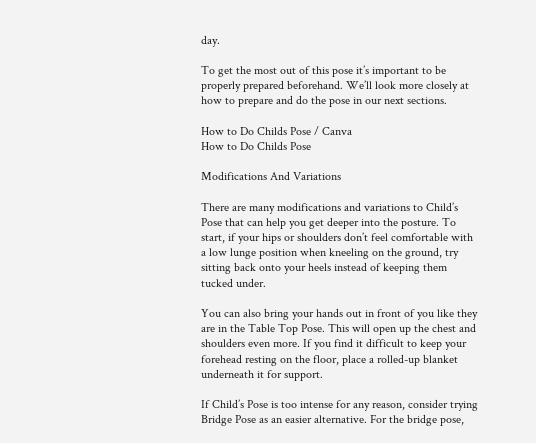day.

To get the most out of this pose it’s important to be properly prepared beforehand. We’ll look more closely at how to prepare and do the pose in our next sections.

How to Do Childs Pose / Canva
How to Do Childs Pose

Modifications And Variations

There are many modifications and variations to Child’s Pose that can help you get deeper into the posture. To start, if your hips or shoulders don’t feel comfortable with a low lunge position when kneeling on the ground, try sitting back onto your heels instead of keeping them tucked under.

You can also bring your hands out in front of you like they are in the Table Top Pose. This will open up the chest and shoulders even more. If you find it difficult to keep your forehead resting on the floor, place a rolled-up blanket underneath it for support.

If Child’s Pose is too intense for any reason, consider trying Bridge Pose as an easier alternative. For the bridge pose,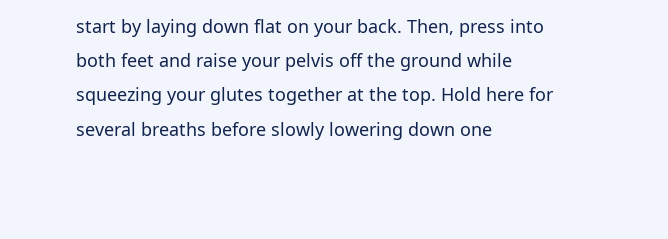start by laying down flat on your back. Then, press into both feet and raise your pelvis off the ground while squeezing your glutes together at the top. Hold here for several breaths before slowly lowering down one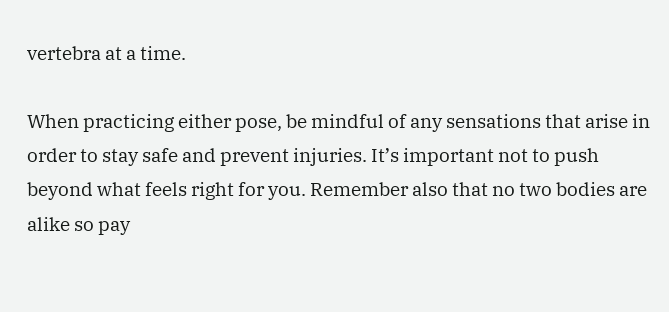vertebra at a time.

When practicing either pose, be mindful of any sensations that arise in order to stay safe and prevent injuries. It’s important not to push beyond what feels right for you. Remember also that no two bodies are alike so pay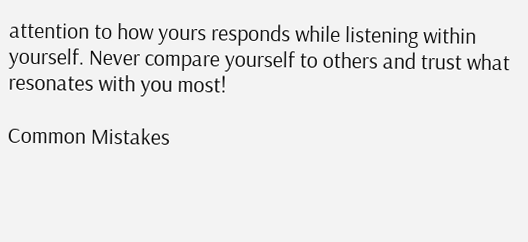attention to how yours responds while listening within yourself. Never compare yourself to others and trust what resonates with you most!

Common Mistakes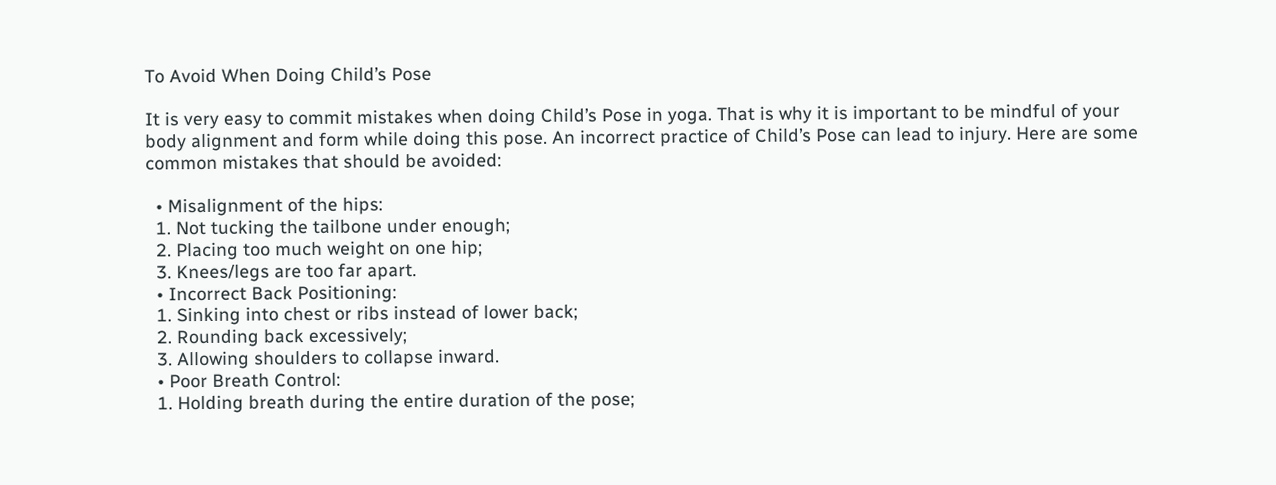To Avoid When Doing Child’s Pose

It is very easy to commit mistakes when doing Child’s Pose in yoga. That is why it is important to be mindful of your body alignment and form while doing this pose. An incorrect practice of Child’s Pose can lead to injury. Here are some common mistakes that should be avoided:

  • Misalignment of the hips:
  1. Not tucking the tailbone under enough;
  2. Placing too much weight on one hip;
  3. Knees/legs are too far apart.
  • Incorrect Back Positioning:
  1. Sinking into chest or ribs instead of lower back;
  2. Rounding back excessively;
  3. Allowing shoulders to collapse inward.
  • Poor Breath Control:
  1. Holding breath during the entire duration of the pose;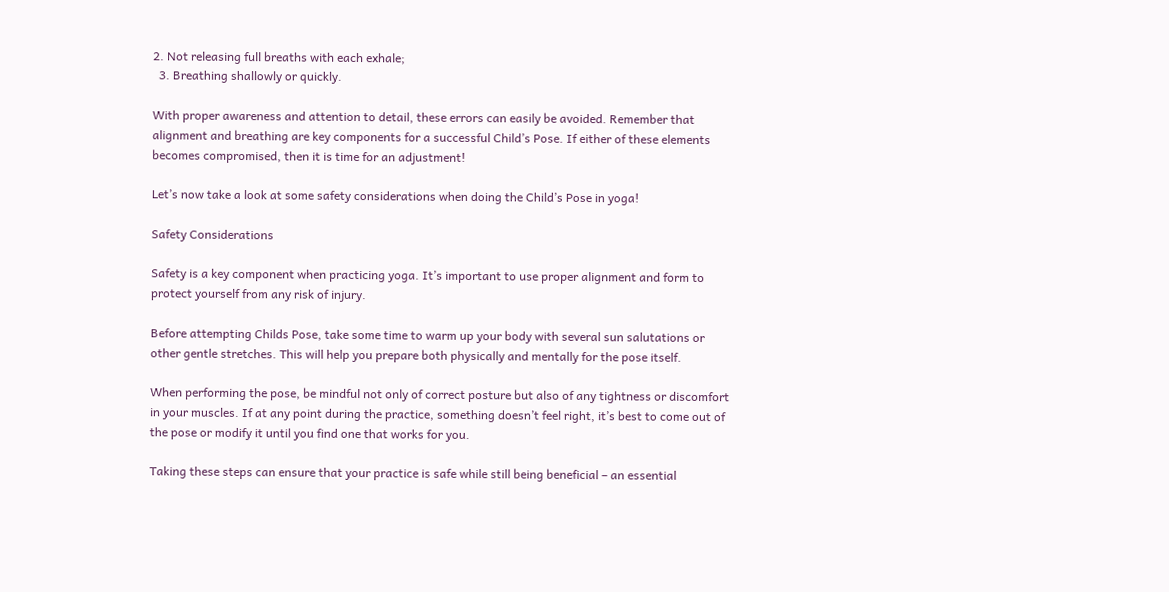2. Not releasing full breaths with each exhale;
  3. Breathing shallowly or quickly.

With proper awareness and attention to detail, these errors can easily be avoided. Remember that alignment and breathing are key components for a successful Child’s Pose. If either of these elements becomes compromised, then it is time for an adjustment!

Let’s now take a look at some safety considerations when doing the Child’s Pose in yoga!

Safety Considerations

Safety is a key component when practicing yoga. It’s important to use proper alignment and form to protect yourself from any risk of injury.

Before attempting Childs Pose, take some time to warm up your body with several sun salutations or other gentle stretches. This will help you prepare both physically and mentally for the pose itself.

When performing the pose, be mindful not only of correct posture but also of any tightness or discomfort in your muscles. If at any point during the practice, something doesn’t feel right, it’s best to come out of the pose or modify it until you find one that works for you.

Taking these steps can ensure that your practice is safe while still being beneficial – an essential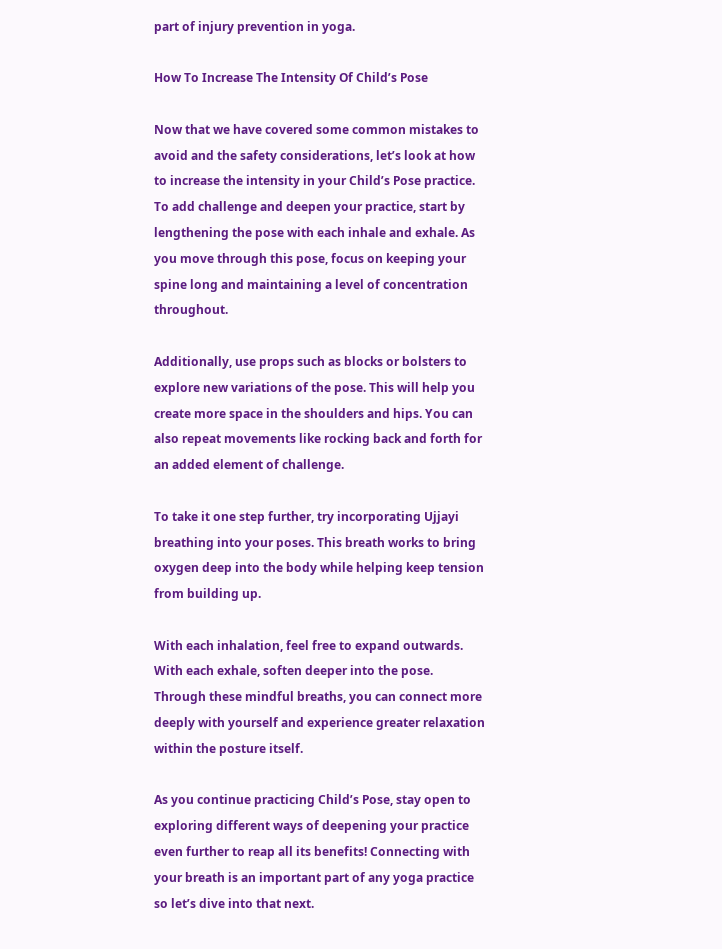part of injury prevention in yoga.

How To Increase The Intensity Of Child’s Pose

Now that we have covered some common mistakes to avoid and the safety considerations, let’s look at how to increase the intensity in your Child’s Pose practice. To add challenge and deepen your practice, start by lengthening the pose with each inhale and exhale. As you move through this pose, focus on keeping your spine long and maintaining a level of concentration throughout.

Additionally, use props such as blocks or bolsters to explore new variations of the pose. This will help you create more space in the shoulders and hips. You can also repeat movements like rocking back and forth for an added element of challenge.

To take it one step further, try incorporating Ujjayi breathing into your poses. This breath works to bring oxygen deep into the body while helping keep tension from building up.

With each inhalation, feel free to expand outwards. With each exhale, soften deeper into the pose. Through these mindful breaths, you can connect more deeply with yourself and experience greater relaxation within the posture itself.

As you continue practicing Child’s Pose, stay open to exploring different ways of deepening your practice even further to reap all its benefits! Connecting with your breath is an important part of any yoga practice so let’s dive into that next.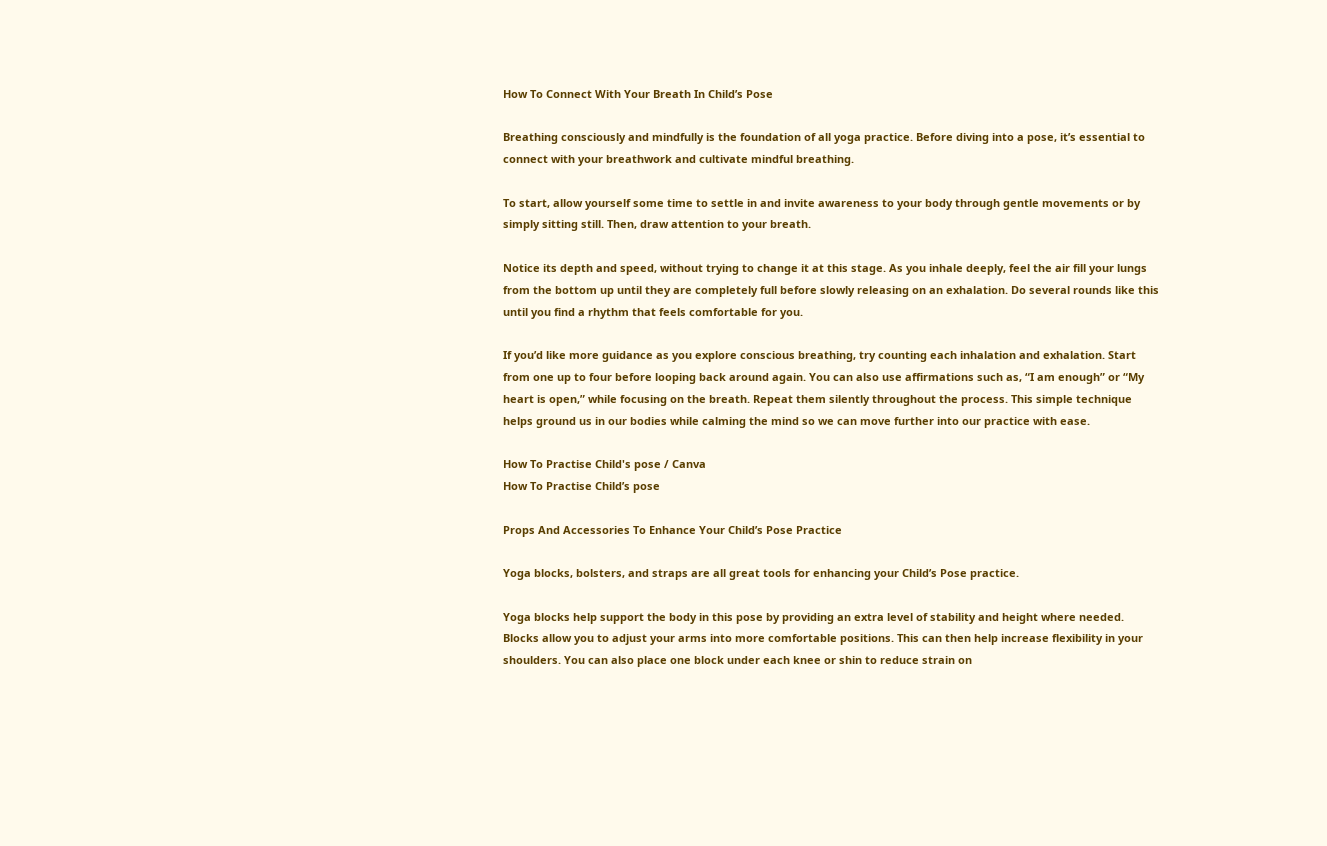How To Connect With Your Breath In Child’s Pose

Breathing consciously and mindfully is the foundation of all yoga practice. Before diving into a pose, it’s essential to connect with your breathwork and cultivate mindful breathing.

To start, allow yourself some time to settle in and invite awareness to your body through gentle movements or by simply sitting still. Then, draw attention to your breath.

Notice its depth and speed, without trying to change it at this stage. As you inhale deeply, feel the air fill your lungs from the bottom up until they are completely full before slowly releasing on an exhalation. Do several rounds like this until you find a rhythm that feels comfortable for you.

If you’d like more guidance as you explore conscious breathing, try counting each inhalation and exhalation. Start from one up to four before looping back around again. You can also use affirmations such as, “I am enough” or “My heart is open,” while focusing on the breath. Repeat them silently throughout the process. This simple technique helps ground us in our bodies while calming the mind so we can move further into our practice with ease.

How To Practise Child's pose / Canva
How To Practise Child’s pose

Props And Accessories To Enhance Your Child’s Pose Practice

Yoga blocks, bolsters, and straps are all great tools for enhancing your Child’s Pose practice.

Yoga blocks help support the body in this pose by providing an extra level of stability and height where needed. Blocks allow you to adjust your arms into more comfortable positions. This can then help increase flexibility in your shoulders. You can also place one block under each knee or shin to reduce strain on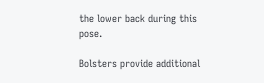the lower back during this pose.

Bolsters provide additional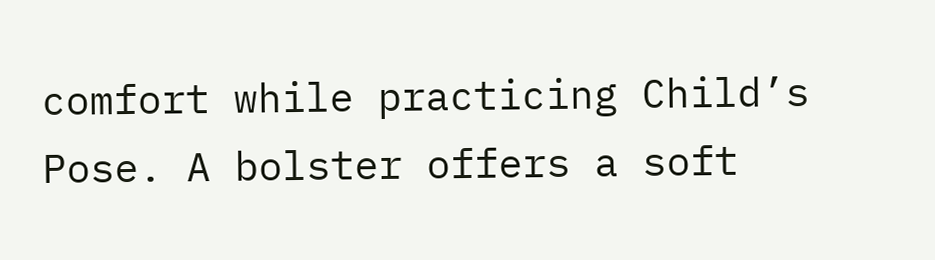comfort while practicing Child’s Pose. A bolster offers a soft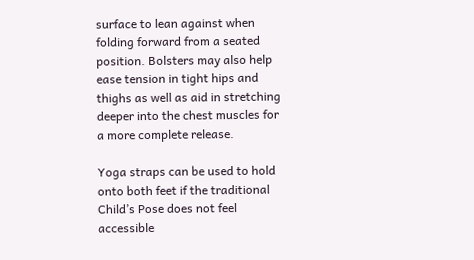surface to lean against when folding forward from a seated position. Bolsters may also help ease tension in tight hips and thighs as well as aid in stretching deeper into the chest muscles for a more complete release.

Yoga straps can be used to hold onto both feet if the traditional Child’s Pose does not feel accessible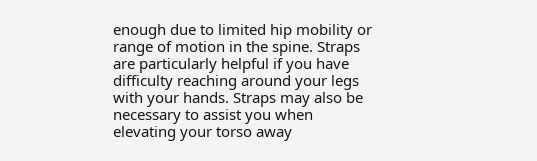enough due to limited hip mobility or range of motion in the spine. Straps are particularly helpful if you have difficulty reaching around your legs with your hands. Straps may also be necessary to assist you when elevating your torso away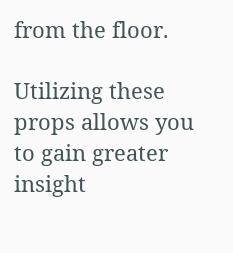from the floor.

Utilizing these props allows you to gain greater insight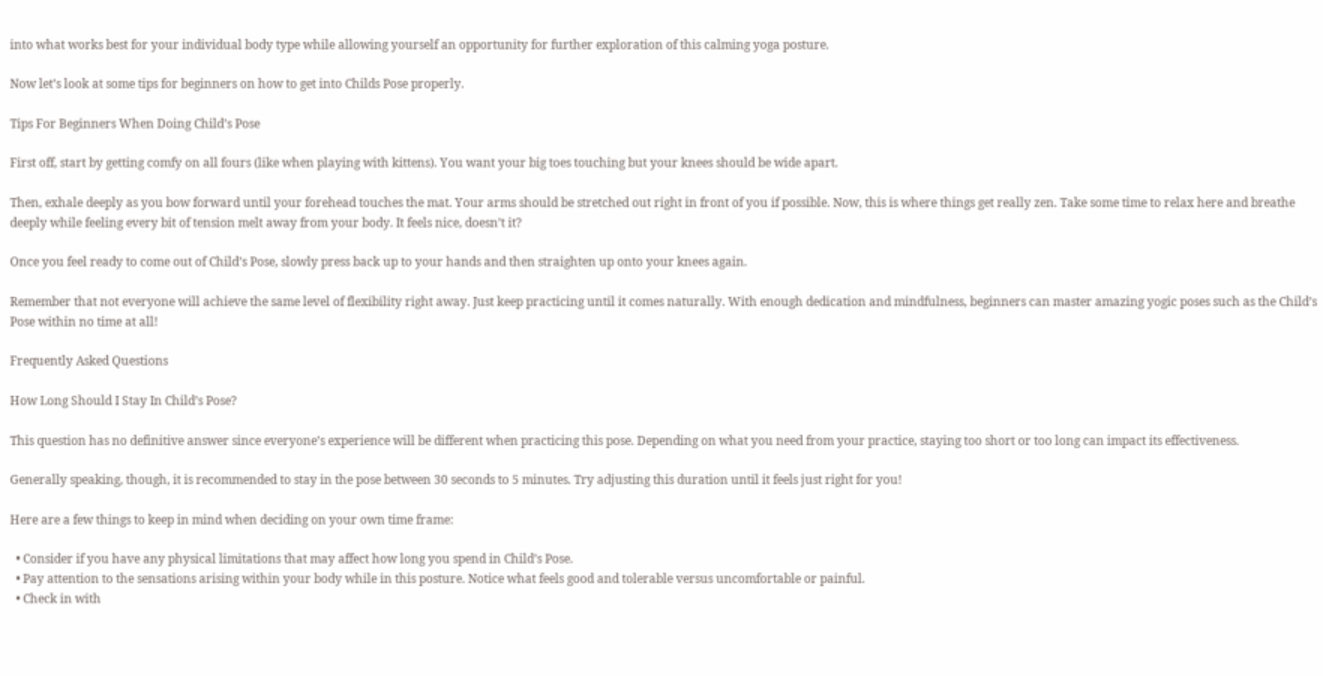into what works best for your individual body type while allowing yourself an opportunity for further exploration of this calming yoga posture.

Now let’s look at some tips for beginners on how to get into Childs Pose properly.

Tips For Beginners When Doing Child’s Pose

First off, start by getting comfy on all fours (like when playing with kittens). You want your big toes touching but your knees should be wide apart.

Then, exhale deeply as you bow forward until your forehead touches the mat. Your arms should be stretched out right in front of you if possible. Now, this is where things get really zen. Take some time to relax here and breathe deeply while feeling every bit of tension melt away from your body. It feels nice, doesn’t it?

Once you feel ready to come out of Child’s Pose, slowly press back up to your hands and then straighten up onto your knees again.

Remember that not everyone will achieve the same level of flexibility right away. Just keep practicing until it comes naturally. With enough dedication and mindfulness, beginners can master amazing yogic poses such as the Child’s Pose within no time at all!

Frequently Asked Questions

How Long Should I Stay In Child’s Pose?

This question has no definitive answer since everyone’s experience will be different when practicing this pose. Depending on what you need from your practice, staying too short or too long can impact its effectiveness.

Generally speaking, though, it is recommended to stay in the pose between 30 seconds to 5 minutes. Try adjusting this duration until it feels just right for you!

Here are a few things to keep in mind when deciding on your own time frame:

  • Consider if you have any physical limitations that may affect how long you spend in Child’s Pose.
  • Pay attention to the sensations arising within your body while in this posture. Notice what feels good and tolerable versus uncomfortable or painful.
  • Check in with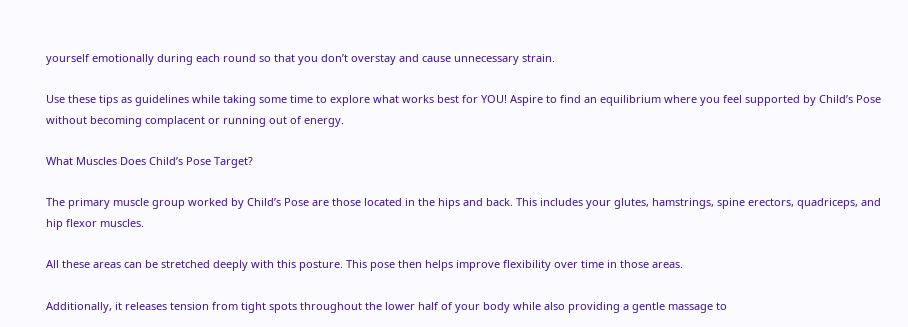yourself emotionally during each round so that you don’t overstay and cause unnecessary strain.

Use these tips as guidelines while taking some time to explore what works best for YOU! Aspire to find an equilibrium where you feel supported by Child’s Pose without becoming complacent or running out of energy.

What Muscles Does Child’s Pose Target?

The primary muscle group worked by Child’s Pose are those located in the hips and back. This includes your glutes, hamstrings, spine erectors, quadriceps, and hip flexor muscles.

All these areas can be stretched deeply with this posture. This pose then helps improve flexibility over time in those areas.

Additionally, it releases tension from tight spots throughout the lower half of your body while also providing a gentle massage to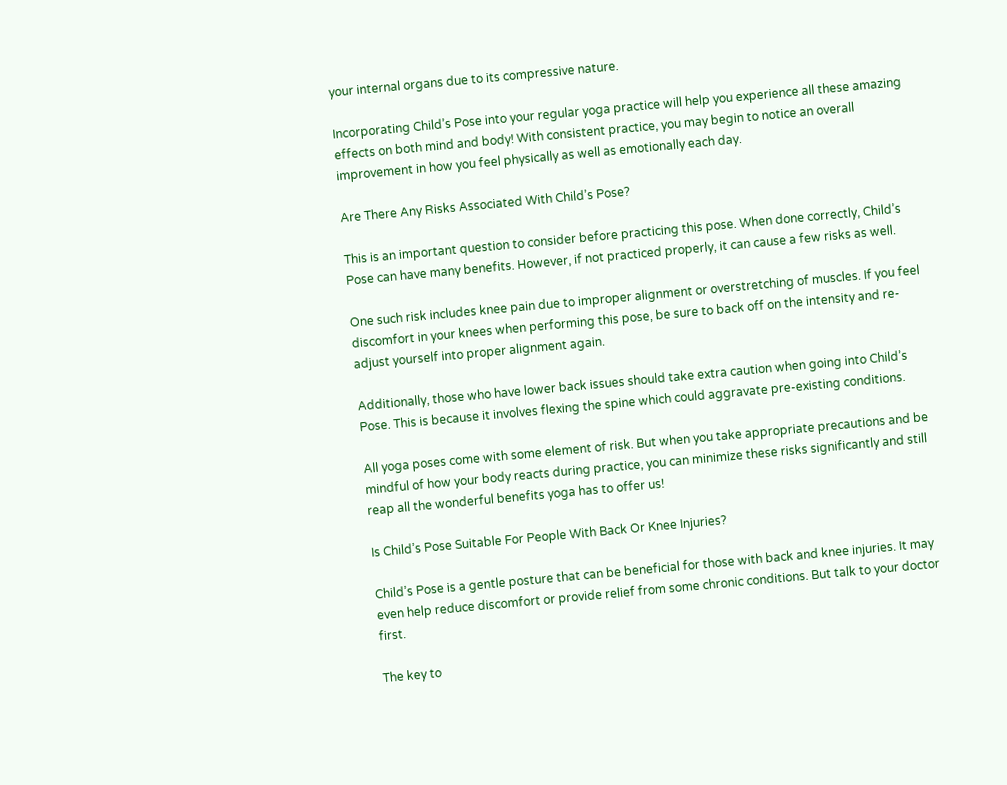your internal organs due to its compressive nature.

Incorporating Child’s Pose into your regular yoga practice will help you experience all these amazing effects on both mind and body! With consistent practice, you may begin to notice an overall improvement in how you feel physically as well as emotionally each day.

Are There Any Risks Associated With Child’s Pose?

This is an important question to consider before practicing this pose. When done correctly, Child’s Pose can have many benefits. However, if not practiced properly, it can cause a few risks as well.

One such risk includes knee pain due to improper alignment or overstretching of muscles. If you feel discomfort in your knees when performing this pose, be sure to back off on the intensity and re-adjust yourself into proper alignment again.

Additionally, those who have lower back issues should take extra caution when going into Child’s Pose. This is because it involves flexing the spine which could aggravate pre-existing conditions.

All yoga poses come with some element of risk. But when you take appropriate precautions and be mindful of how your body reacts during practice, you can minimize these risks significantly and still reap all the wonderful benefits yoga has to offer us!

Is Child’s Pose Suitable For People With Back Or Knee Injuries?

Child’s Pose is a gentle posture that can be beneficial for those with back and knee injuries. It may even help reduce discomfort or provide relief from some chronic conditions. But talk to your doctor first.

The key to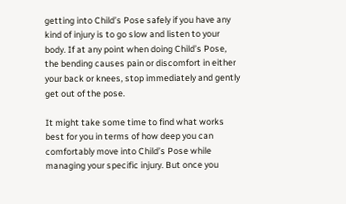getting into Child’s Pose safely if you have any kind of injury is to go slow and listen to your body. If at any point when doing Child’s Pose, the bending causes pain or discomfort in either your back or knees, stop immediately and gently get out of the pose.

It might take some time to find what works best for you in terms of how deep you can comfortably move into Child’s Pose while managing your specific injury. But once you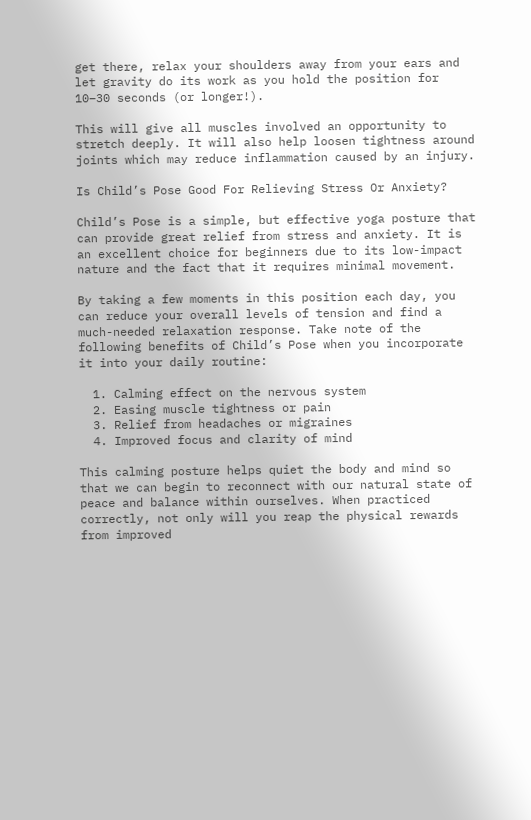get there, relax your shoulders away from your ears and let gravity do its work as you hold the position for 10–30 seconds (or longer!).

This will give all muscles involved an opportunity to stretch deeply. It will also help loosen tightness around joints which may reduce inflammation caused by an injury.

Is Child’s Pose Good For Relieving Stress Or Anxiety?

Child’s Pose is a simple, but effective yoga posture that can provide great relief from stress and anxiety. It is an excellent choice for beginners due to its low-impact nature and the fact that it requires minimal movement.

By taking a few moments in this position each day, you can reduce your overall levels of tension and find a much-needed relaxation response. Take note of the following benefits of Child’s Pose when you incorporate it into your daily routine:

  1. Calming effect on the nervous system
  2. Easing muscle tightness or pain
  3. Relief from headaches or migraines
  4. Improved focus and clarity of mind

This calming posture helps quiet the body and mind so that we can begin to reconnect with our natural state of peace and balance within ourselves. When practiced correctly, not only will you reap the physical rewards from improved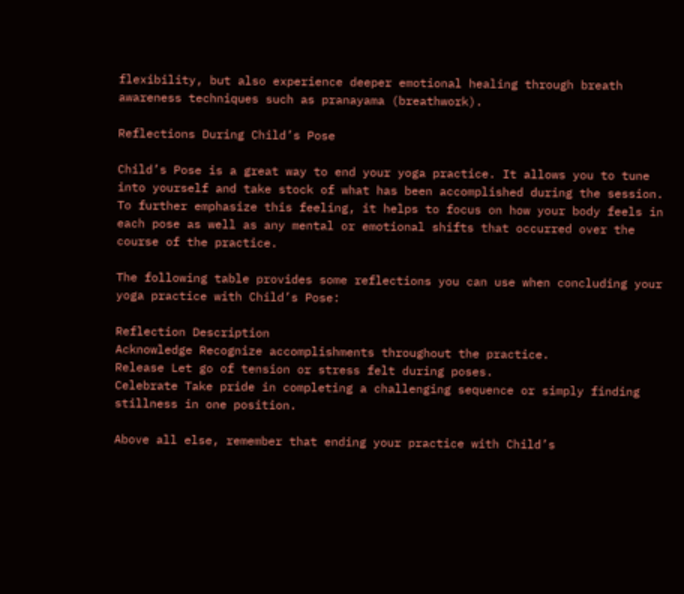flexibility, but also experience deeper emotional healing through breath awareness techniques such as pranayama (breathwork).

Reflections During Child’s Pose

Child’s Pose is a great way to end your yoga practice. It allows you to tune into yourself and take stock of what has been accomplished during the session. To further emphasize this feeling, it helps to focus on how your body feels in each pose as well as any mental or emotional shifts that occurred over the course of the practice.

The following table provides some reflections you can use when concluding your yoga practice with Child’s Pose:

Reflection Description
Acknowledge Recognize accomplishments throughout the practice.
Release Let go of tension or stress felt during poses.
Celebrate Take pride in completing a challenging sequence or simply finding stillness in one position.

Above all else, remember that ending your practice with Child’s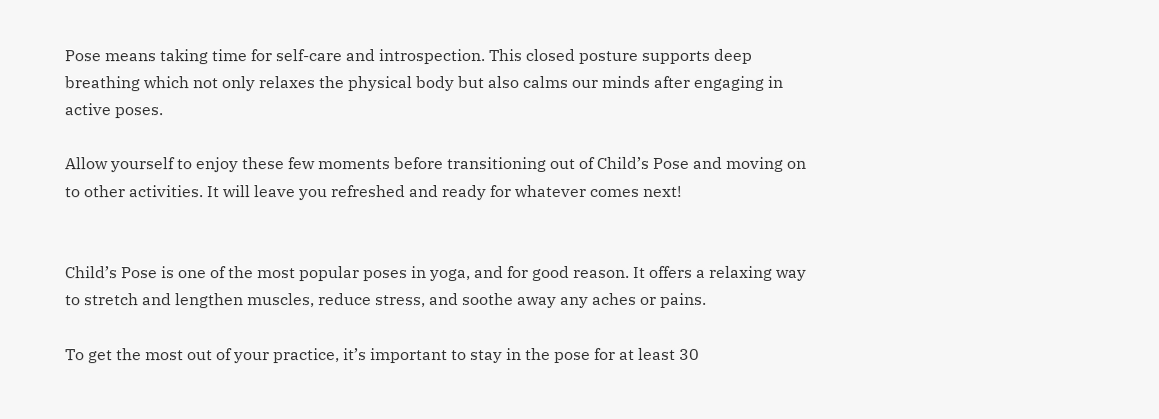Pose means taking time for self-care and introspection. This closed posture supports deep breathing which not only relaxes the physical body but also calms our minds after engaging in active poses.

Allow yourself to enjoy these few moments before transitioning out of Child’s Pose and moving on to other activities. It will leave you refreshed and ready for whatever comes next!


Child’s Pose is one of the most popular poses in yoga, and for good reason. It offers a relaxing way to stretch and lengthen muscles, reduce stress, and soothe away any aches or pains.

To get the most out of your practice, it’s important to stay in the pose for at least 30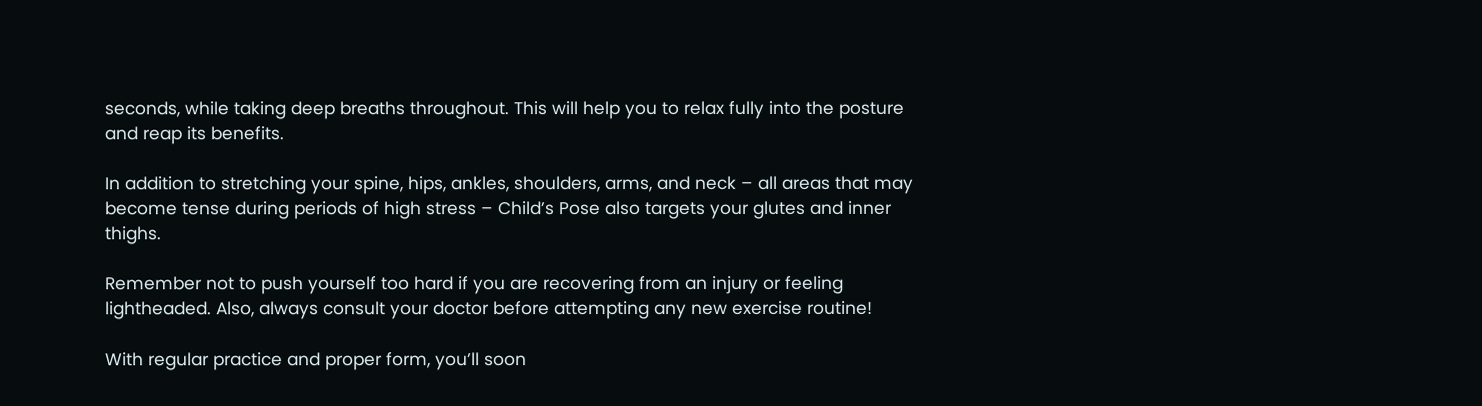seconds, while taking deep breaths throughout. This will help you to relax fully into the posture and reap its benefits.

In addition to stretching your spine, hips, ankles, shoulders, arms, and neck – all areas that may become tense during periods of high stress – Child’s Pose also targets your glutes and inner thighs.

Remember not to push yourself too hard if you are recovering from an injury or feeling lightheaded. Also, always consult your doctor before attempting any new exercise routine!

With regular practice and proper form, you’ll soon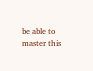be able to master this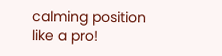calming position like a pro!